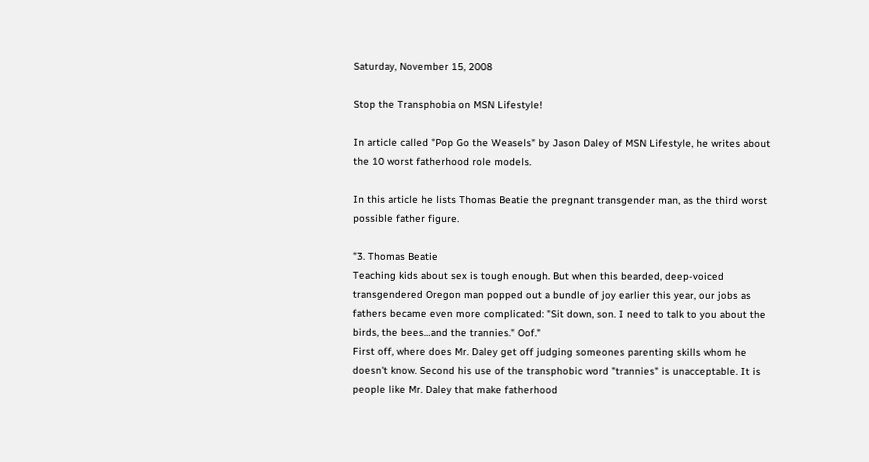Saturday, November 15, 2008

Stop the Transphobia on MSN Lifestyle!

In article called "Pop Go the Weasels" by Jason Daley of MSN Lifestyle, he writes about the 10 worst fatherhood role models.

In this article he lists Thomas Beatie the pregnant transgender man, as the third worst possible father figure.

"3. Thomas Beatie
Teaching kids about sex is tough enough. But when this bearded, deep-voiced transgendered Oregon man popped out a bundle of joy earlier this year, our jobs as fathers became even more complicated: "Sit down, son. I need to talk to you about the birds, the bees…and the trannies." Oof."
First off, where does Mr. Daley get off judging someones parenting skills whom he doesn't know. Second his use of the transphobic word "trannies" is unacceptable. It is people like Mr. Daley that make fatherhood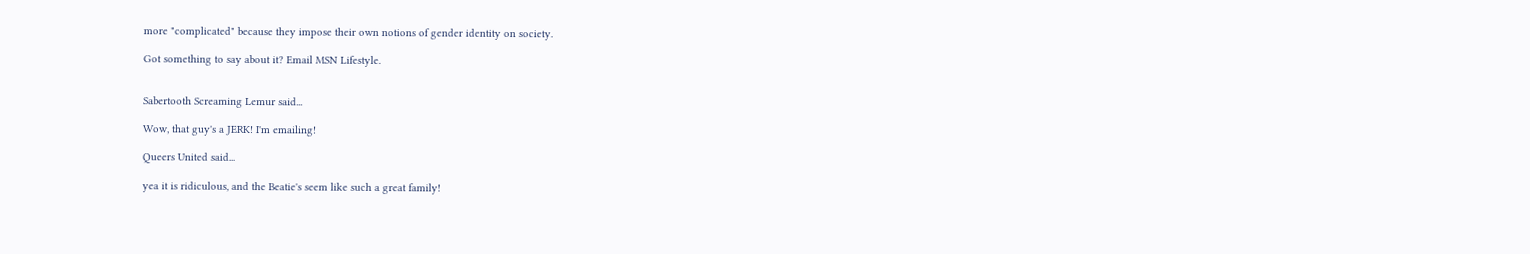more "complicated" because they impose their own notions of gender identity on society.

Got something to say about it? Email MSN Lifestyle.


Sabertooth Screaming Lemur said...

Wow, that guy's a JERK! I'm emailing!

Queers United said...

yea it is ridiculous, and the Beatie's seem like such a great family!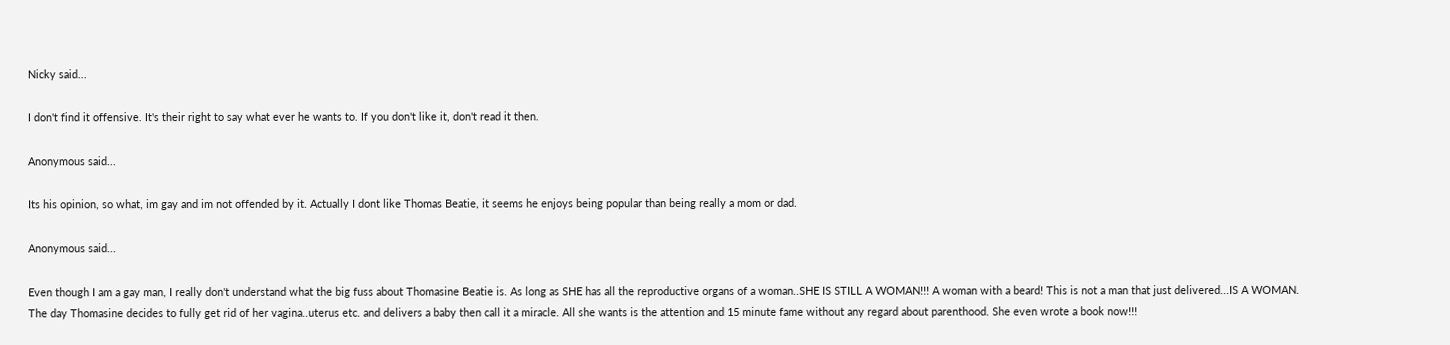Nicky said...

I don't find it offensive. It's their right to say what ever he wants to. If you don't like it, don't read it then.

Anonymous said...

Its his opinion, so what, im gay and im not offended by it. Actually I dont like Thomas Beatie, it seems he enjoys being popular than being really a mom or dad.

Anonymous said...

Even though I am a gay man, I really don't understand what the big fuss about Thomasine Beatie is. As long as SHE has all the reproductive organs of a woman..SHE IS STILL A WOMAN!!! A woman with a beard! This is not a man that just delivered...IS A WOMAN. The day Thomasine decides to fully get rid of her vagina..uterus etc. and delivers a baby then call it a miracle. All she wants is the attention and 15 minute fame without any regard about parenthood. She even wrote a book now!!!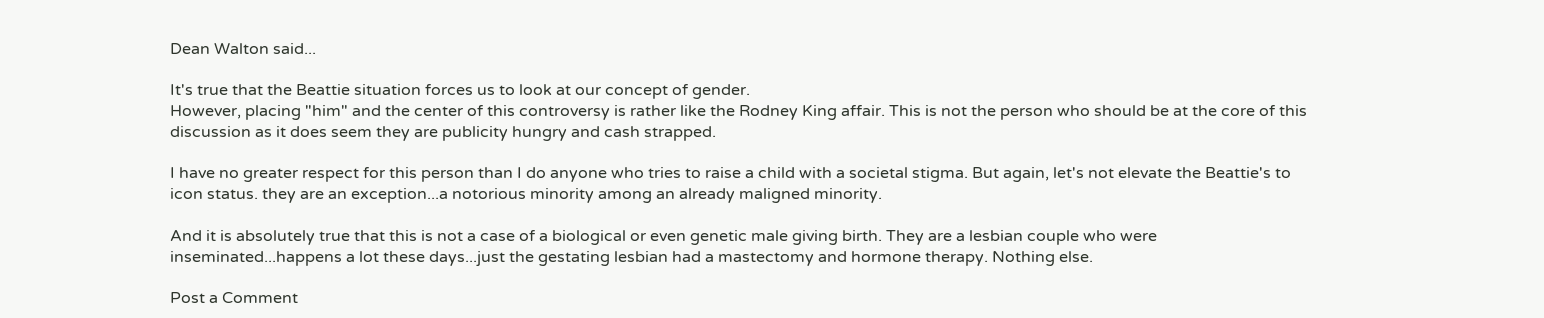Dean Walton said...

It's true that the Beattie situation forces us to look at our concept of gender.
However, placing "him" and the center of this controversy is rather like the Rodney King affair. This is not the person who should be at the core of this discussion as it does seem they are publicity hungry and cash strapped.

I have no greater respect for this person than I do anyone who tries to raise a child with a societal stigma. But again, let's not elevate the Beattie's to icon status. they are an exception...a notorious minority among an already maligned minority.

And it is absolutely true that this is not a case of a biological or even genetic male giving birth. They are a lesbian couple who were inseminated...happens a lot these days...just the gestating lesbian had a mastectomy and hormone therapy. Nothing else.

Post a Comment